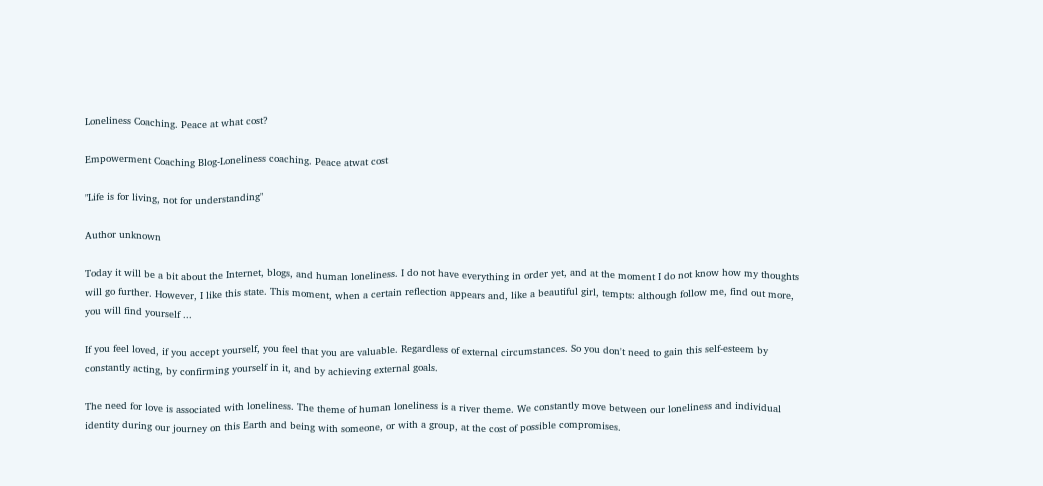Loneliness Coaching. Peace at what cost?

Empowerment Coaching Blog-Loneliness coaching. Peace atwat cost

"Life is for living, not for understanding"

Author unknown

Today it will be a bit about the Internet, blogs, and human loneliness. I do not have everything in order yet, and at the moment I do not know how my thoughts will go further. However, I like this state. This moment, when a certain reflection appears and, like a beautiful girl, tempts: although follow me, find out more, you will find yourself ...

If you feel loved, if you accept yourself, you feel that you are valuable. Regardless of external circumstances. So you don't need to gain this self-esteem by constantly acting, by confirming yourself in it, and by achieving external goals.

The need for love is associated with loneliness. The theme of human loneliness is a river theme. We constantly move between our loneliness and individual identity during our journey on this Earth and being with someone, or with a group, at the cost of possible compromises.